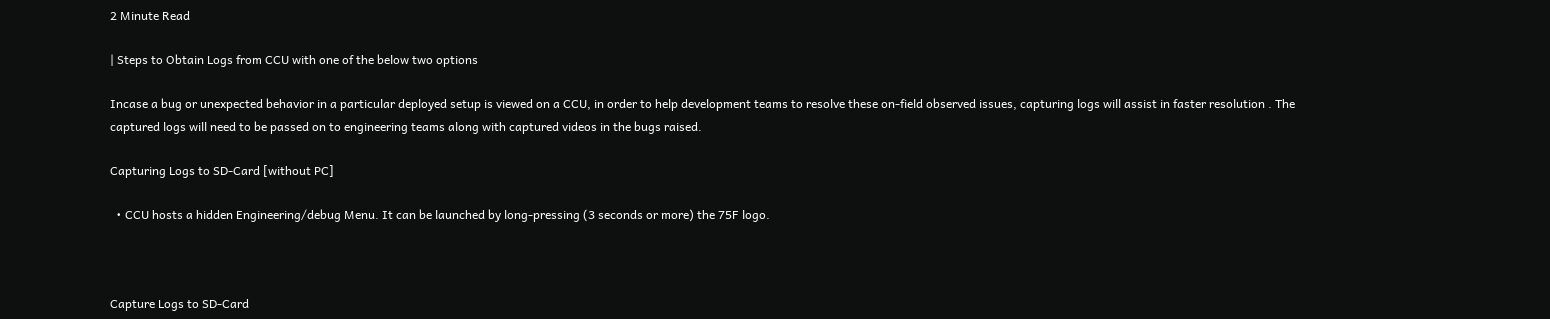2 Minute Read

| Steps to Obtain Logs from CCU with one of the below two options

Incase a bug or unexpected behavior in a particular deployed setup is viewed on a CCU, in order to help development teams to resolve these on-field observed issues, capturing logs will assist in faster resolution . The captured logs will need to be passed on to engineering teams along with captured videos in the bugs raised.

Capturing Logs to SD-Card [without PC]

  • CCU hosts a hidden Engineering/debug Menu. It can be launched by long-pressing (3 seconds or more) the 75F logo.



Capture Logs to SD-Card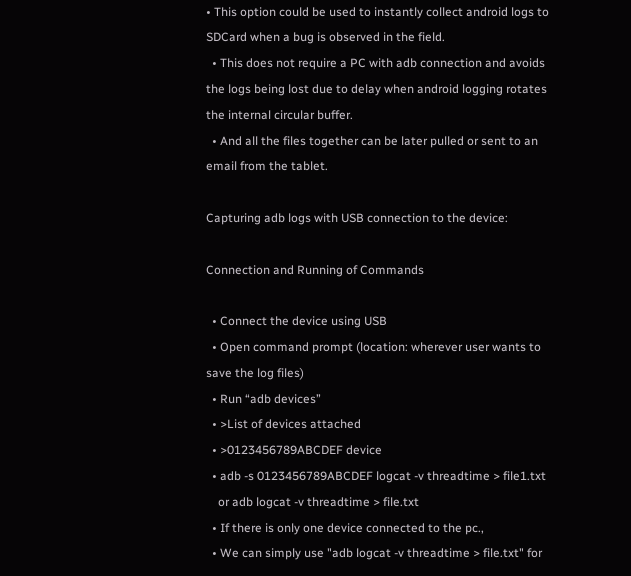• This option could be used to instantly collect android logs to SDCard when a bug is observed in the field.
  • This does not require a PC with adb connection and avoids the logs being lost due to delay when android logging rotates the internal circular buffer.
  • And all the files together can be later pulled or sent to an email from the tablet.

Capturing adb logs with USB connection to the device:

Connection and Running of Commands

  • Connect the device using USB
  • Open command prompt (location: wherever user wants to save the log files)
  • Run “adb devices”
  • >List of devices attached
  • >0123456789ABCDEF device
  • adb -s 0123456789ABCDEF logcat -v threadtime > file1.txt
    or adb logcat -v threadtime > file.txt
  • If there is only one device connected to the pc.,
  • We can simply use "adb logcat -v threadtime > file.txt" for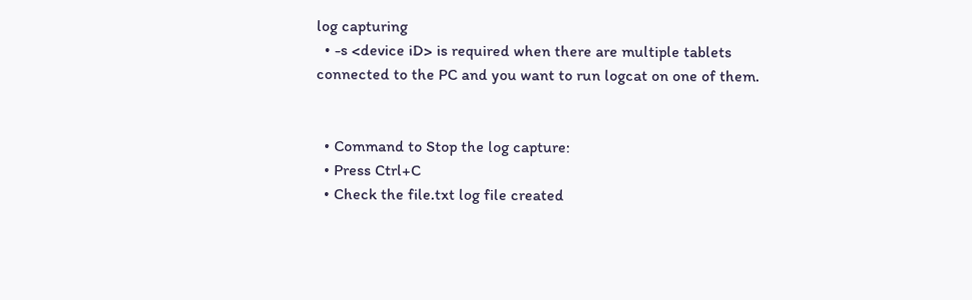log capturing
  • -s <device iD> is required when there are multiple tablets connected to the PC and you want to run logcat on one of them.


  • Command to Stop the log capture:
  • Press Ctrl+C
  • Check the file.txt log file created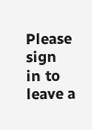Please sign in to leave a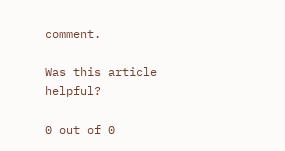comment.

Was this article helpful?

0 out of 0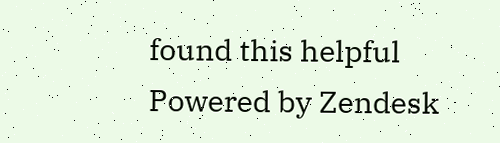found this helpful
Powered by Zendesk